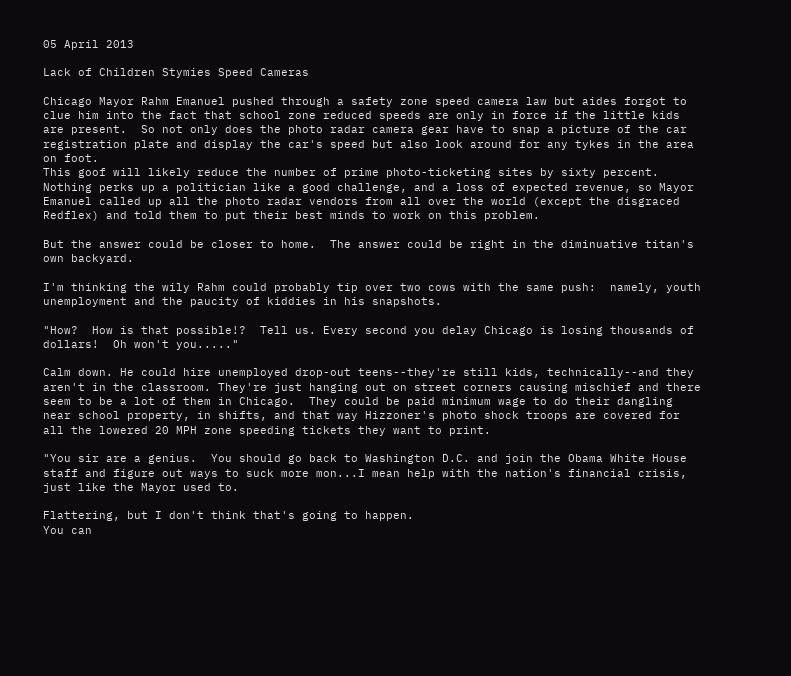05 April 2013

Lack of Children Stymies Speed Cameras

Chicago Mayor Rahm Emanuel pushed through a safety zone speed camera law but aides forgot to clue him into the fact that school zone reduced speeds are only in force if the little kids are present.  So not only does the photo radar camera gear have to snap a picture of the car registration plate and display the car's speed but also look around for any tykes in the area on foot.
This goof will likely reduce the number of prime photo-ticketing sites by sixty percent.  Nothing perks up a politician like a good challenge, and a loss of expected revenue, so Mayor Emanuel called up all the photo radar vendors from all over the world (except the disgraced Redflex) and told them to put their best minds to work on this problem.

But the answer could be closer to home.  The answer could be right in the diminuative titan's own backyard.

I'm thinking the wily Rahm could probably tip over two cows with the same push:  namely, youth unemployment and the paucity of kiddies in his snapshots.

"How?  How is that possible!?  Tell us. Every second you delay Chicago is losing thousands of dollars!  Oh won't you....."

Calm down. He could hire unemployed drop-out teens--they're still kids, technically--and they aren't in the classroom. They're just hanging out on street corners causing mischief and there seem to be a lot of them in Chicago.  They could be paid minimum wage to do their dangling near school property, in shifts, and that way Hizzoner's photo shock troops are covered for all the lowered 20 MPH zone speeding tickets they want to print.

"You sir are a genius.  You should go back to Washington D.C. and join the Obama White House staff and figure out ways to suck more mon...I mean help with the nation's financial crisis, just like the Mayor used to.

Flattering, but I don't think that's going to happen.
You can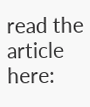read the article here: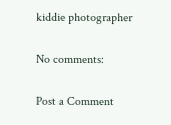kiddie photographer

No comments:

Post a Comment